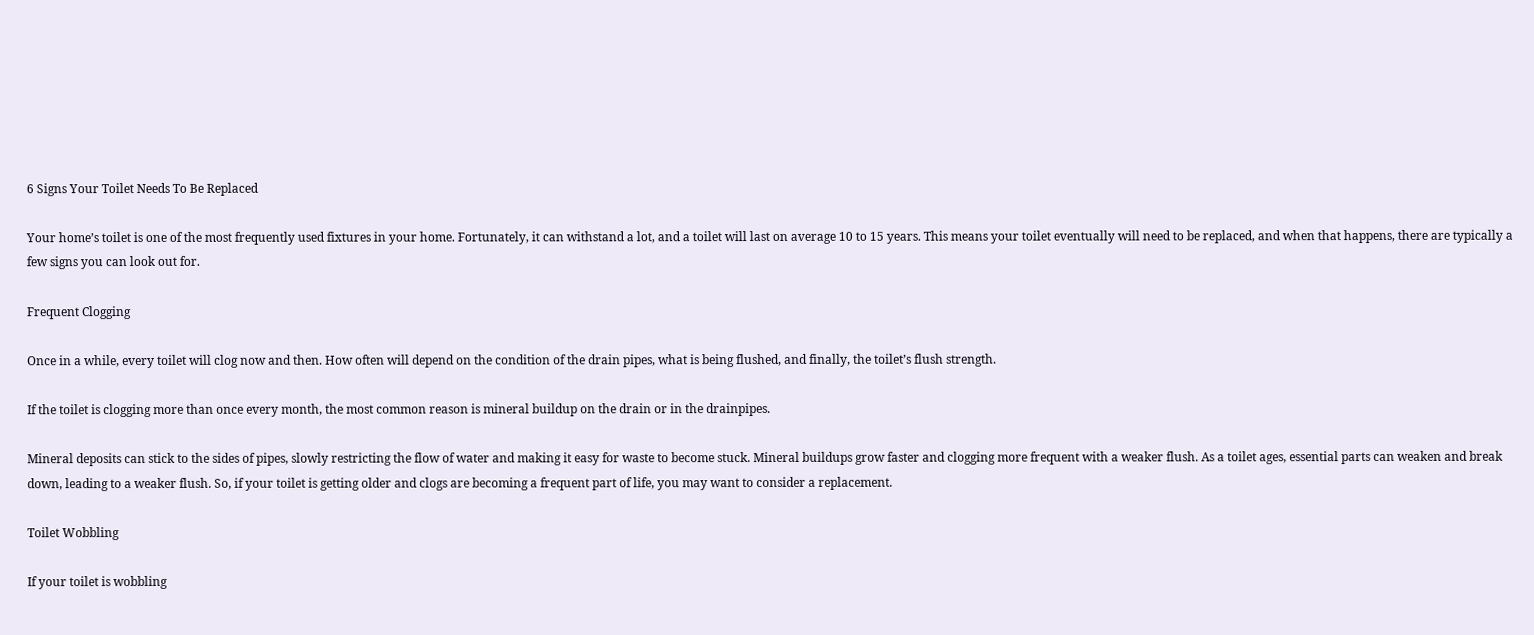6 Signs Your Toilet Needs To Be Replaced

Your home’s toilet is one of the most frequently used fixtures in your home. Fortunately, it can withstand a lot, and a toilet will last on average 10 to 15 years. This means your toilet eventually will need to be replaced, and when that happens, there are typically a few signs you can look out for.

Frequent Clogging

Once in a while, every toilet will clog now and then. How often will depend on the condition of the drain pipes, what is being flushed, and finally, the toilet’s flush strength.

If the toilet is clogging more than once every month, the most common reason is mineral buildup on the drain or in the drainpipes.

Mineral deposits can stick to the sides of pipes, slowly restricting the flow of water and making it easy for waste to become stuck. Mineral buildups grow faster and clogging more frequent with a weaker flush. As a toilet ages, essential parts can weaken and break down, leading to a weaker flush. So, if your toilet is getting older and clogs are becoming a frequent part of life, you may want to consider a replacement.

Toilet Wobbling

If your toilet is wobbling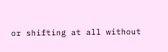or shifting at all without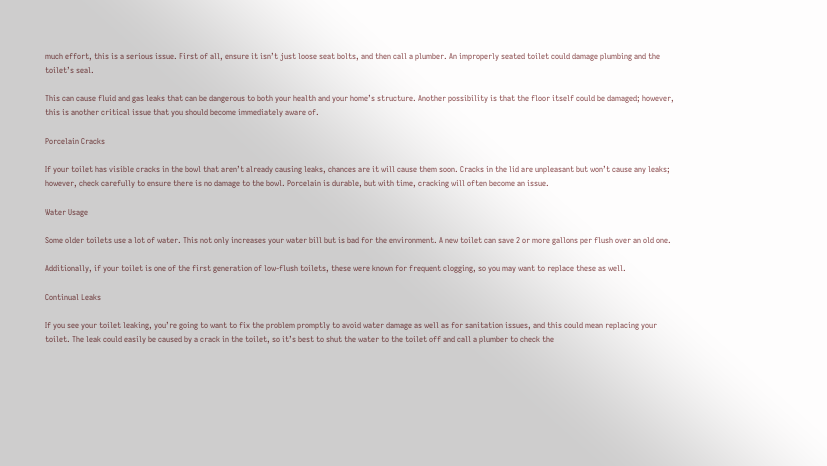much effort, this is a serious issue. First of all, ensure it isn’t just loose seat bolts, and then call a plumber. An improperly seated toilet could damage plumbing and the toilet’s seal.

This can cause fluid and gas leaks that can be dangerous to both your health and your home’s structure. Another possibility is that the floor itself could be damaged; however, this is another critical issue that you should become immediately aware of.

Porcelain Cracks

If your toilet has visible cracks in the bowl that aren’t already causing leaks, chances are it will cause them soon. Cracks in the lid are unpleasant but won’t cause any leaks; however, check carefully to ensure there is no damage to the bowl. Porcelain is durable, but with time, cracking will often become an issue.

Water Usage

Some older toilets use a lot of water. This not only increases your water bill but is bad for the environment. A new toilet can save 2 or more gallons per flush over an old one.

Additionally, if your toilet is one of the first generation of low-flush toilets, these were known for frequent clogging, so you may want to replace these as well.

Continual Leaks

If you see your toilet leaking, you’re going to want to fix the problem promptly to avoid water damage as well as for sanitation issues, and this could mean replacing your toilet. The leak could easily be caused by a crack in the toilet, so it’s best to shut the water to the toilet off and call a plumber to check the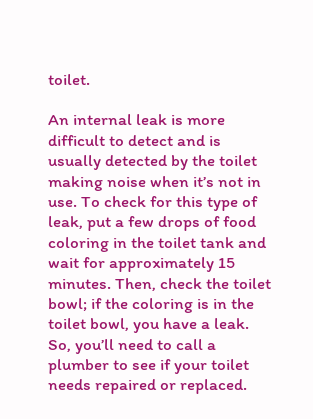toilet.

An internal leak is more difficult to detect and is usually detected by the toilet making noise when it’s not in use. To check for this type of leak, put a few drops of food coloring in the toilet tank and wait for approximately 15 minutes. Then, check the toilet bowl; if the coloring is in the toilet bowl, you have a leak. So, you’ll need to call a plumber to see if your toilet needs repaired or replaced.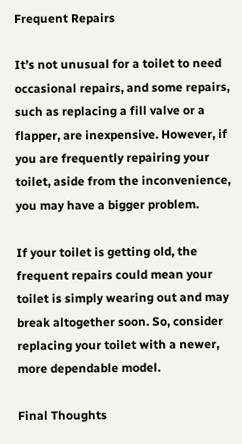Frequent Repairs

It’s not unusual for a toilet to need occasional repairs, and some repairs, such as replacing a fill valve or a flapper, are inexpensive. However, if you are frequently repairing your toilet, aside from the inconvenience, you may have a bigger problem.

If your toilet is getting old, the frequent repairs could mean your toilet is simply wearing out and may break altogether soon. So, consider replacing your toilet with a newer, more dependable model.

Final Thoughts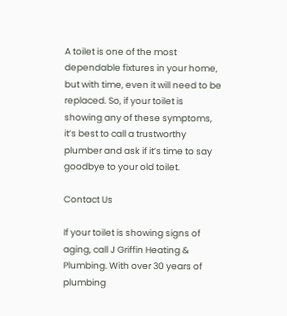A toilet is one of the most dependable fixtures in your home, but with time, even it will need to be replaced. So, if your toilet is showing any of these symptoms, it’s best to call a trustworthy plumber and ask if it’s time to say goodbye to your old toilet.

Contact Us

If your toilet is showing signs of aging, call J Griffin Heating & Plumbing. With over 30 years of plumbing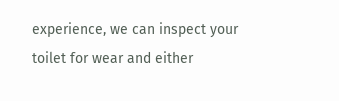experience, we can inspect your toilet for wear and either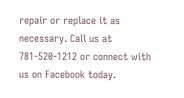repair or replace it as necessary. Call us at 781-520-1212 or connect with us on Facebook today.